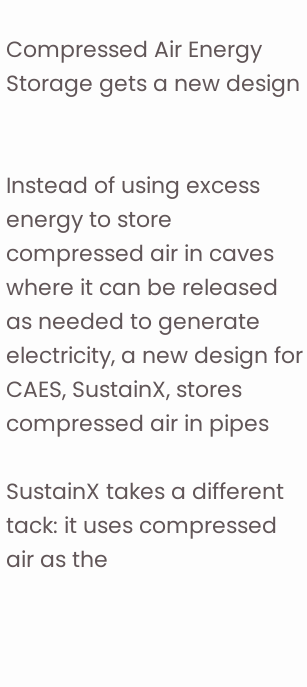Compressed Air Energy Storage gets a new design


Instead of using excess energy to store compressed air in caves where it can be released as needed to generate electricity, a new design for CAES, SustainX, stores compressed air in pipes

SustainX takes a different tack: it uses compressed air as the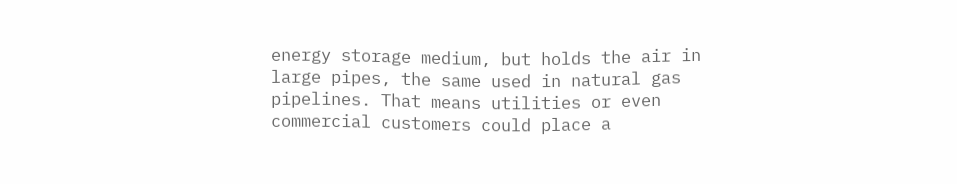energy storage medium, but holds the air in large pipes, the same used in natural gas pipelines. That means utilities or even commercial customers could place a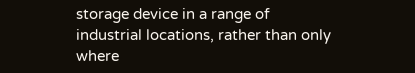storage device in a range of industrial locations, rather than only where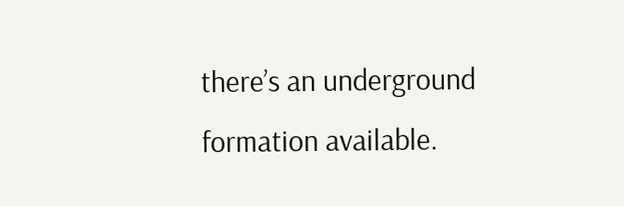there’s an underground formation available.